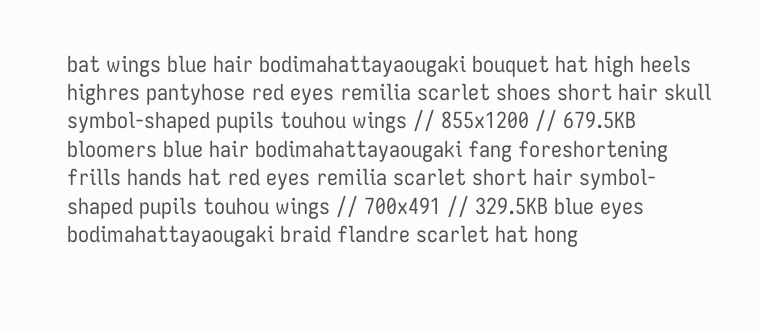bat wings blue hair bodimahattayaougaki bouquet hat high heels highres pantyhose red eyes remilia scarlet shoes short hair skull symbol-shaped pupils touhou wings // 855x1200 // 679.5KB bloomers blue hair bodimahattayaougaki fang foreshortening frills hands hat red eyes remilia scarlet short hair symbol-shaped pupils touhou wings // 700x491 // 329.5KB blue eyes bodimahattayaougaki braid flandre scarlet hat hong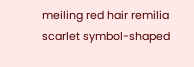meiling red hair remilia scarlet symbol-shaped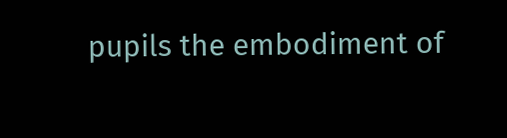pupils the embodiment of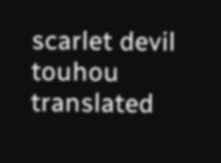scarlet devil touhou translated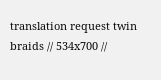translation request twin braids // 534x700 //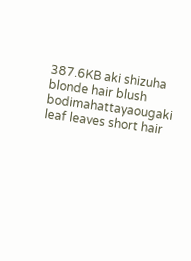387.6KB aki shizuha blonde hair blush bodimahattayaougaki leaf leaves short hair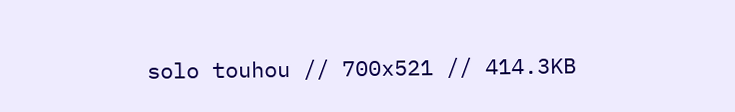solo touhou // 700x521 // 414.3KB